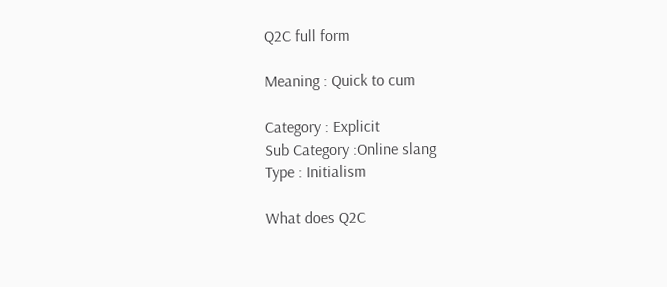Q2C full form

Meaning : Quick to cum

Category : Explicit
Sub Category :Online slang
Type : Initialism

What does Q2C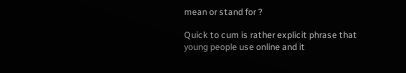mean or stand for ?

Quick to cum is rather explicit phrase that young people use online and it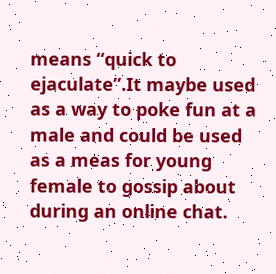means “quick to ejaculate”.It maybe used as a way to poke fun at a male and could be used as a meas for young female to gossip about during an online chat.